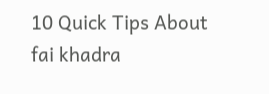10 Quick Tips About fai khadra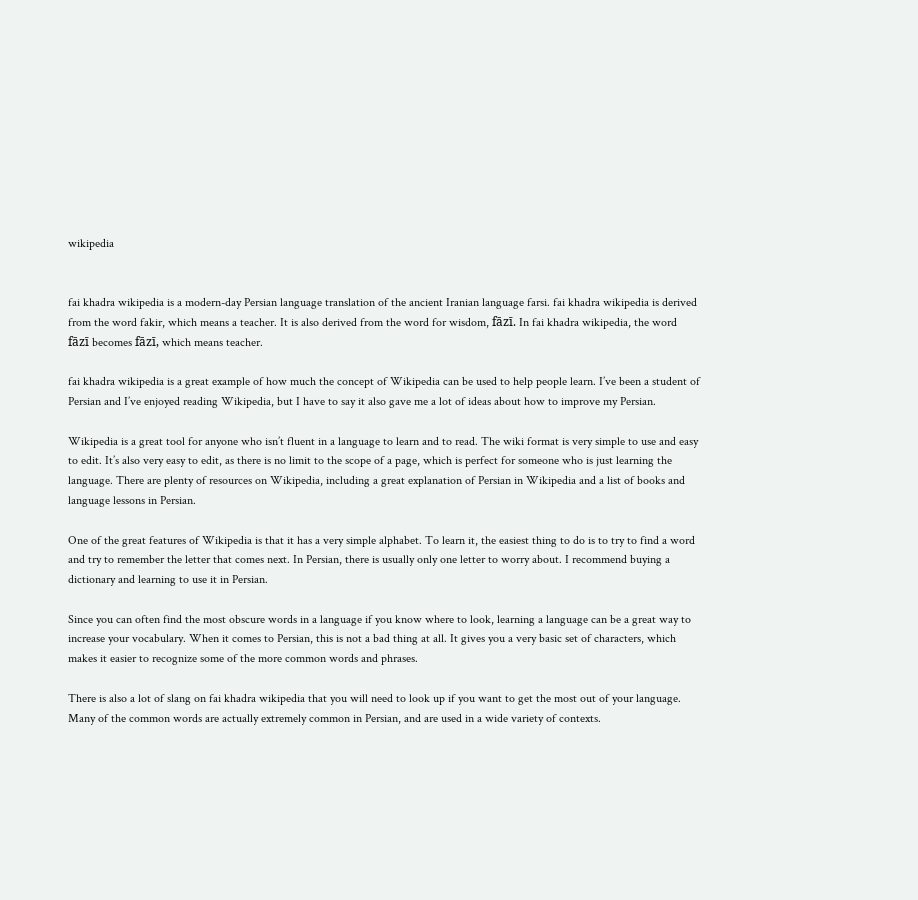wikipedia


fai khadra wikipedia is a modern-day Persian language translation of the ancient Iranian language farsi. fai khadra wikipedia is derived from the word fakir, which means a teacher. It is also derived from the word for wisdom, fāzī. In fai khadra wikipedia, the word fāzī becomes fāzī, which means teacher.

fai khadra wikipedia is a great example of how much the concept of Wikipedia can be used to help people learn. I’ve been a student of Persian and I’ve enjoyed reading Wikipedia, but I have to say it also gave me a lot of ideas about how to improve my Persian.

Wikipedia is a great tool for anyone who isn’t fluent in a language to learn and to read. The wiki format is very simple to use and easy to edit. It’s also very easy to edit, as there is no limit to the scope of a page, which is perfect for someone who is just learning the language. There are plenty of resources on Wikipedia, including a great explanation of Persian in Wikipedia and a list of books and language lessons in Persian.

One of the great features of Wikipedia is that it has a very simple alphabet. To learn it, the easiest thing to do is to try to find a word and try to remember the letter that comes next. In Persian, there is usually only one letter to worry about. I recommend buying a dictionary and learning to use it in Persian.

Since you can often find the most obscure words in a language if you know where to look, learning a language can be a great way to increase your vocabulary. When it comes to Persian, this is not a bad thing at all. It gives you a very basic set of characters, which makes it easier to recognize some of the more common words and phrases.

There is also a lot of slang on fai khadra wikipedia that you will need to look up if you want to get the most out of your language. Many of the common words are actually extremely common in Persian, and are used in a wide variety of contexts.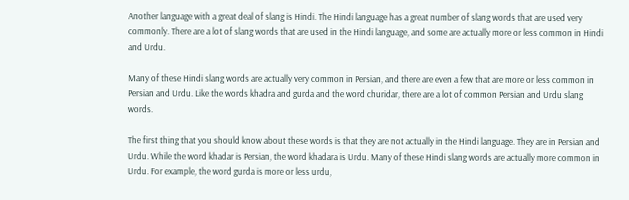Another language with a great deal of slang is Hindi. The Hindi language has a great number of slang words that are used very commonly. There are a lot of slang words that are used in the Hindi language, and some are actually more or less common in Hindi and Urdu.

Many of these Hindi slang words are actually very common in Persian, and there are even a few that are more or less common in Persian and Urdu. Like the words khadra and gurda and the word churidar, there are a lot of common Persian and Urdu slang words.

The first thing that you should know about these words is that they are not actually in the Hindi language. They are in Persian and Urdu. While the word khadar is Persian, the word khadara is Urdu. Many of these Hindi slang words are actually more common in Urdu. For example, the word gurda is more or less urdu,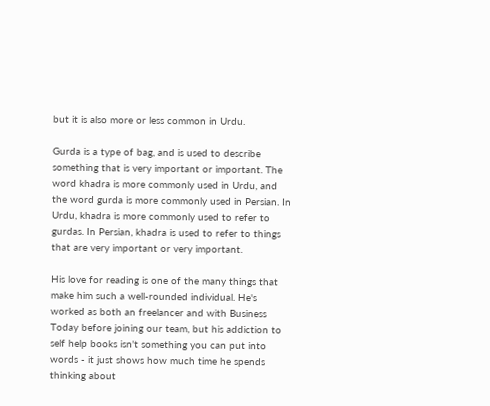but it is also more or less common in Urdu.

Gurda is a type of bag, and is used to describe something that is very important or important. The word khadra is more commonly used in Urdu, and the word gurda is more commonly used in Persian. In Urdu, khadra is more commonly used to refer to gurdas. In Persian, khadra is used to refer to things that are very important or very important.

His love for reading is one of the many things that make him such a well-rounded individual. He's worked as both an freelancer and with Business Today before joining our team, but his addiction to self help books isn't something you can put into words - it just shows how much time he spends thinking about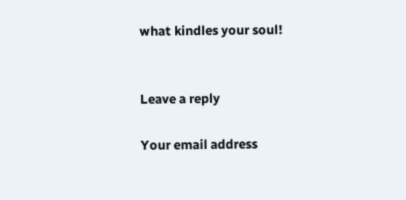what kindles your soul!


Leave a reply

Your email address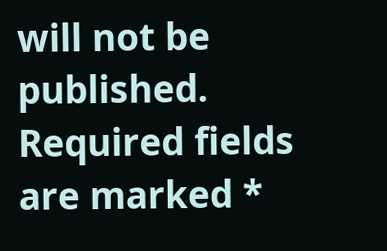will not be published. Required fields are marked *